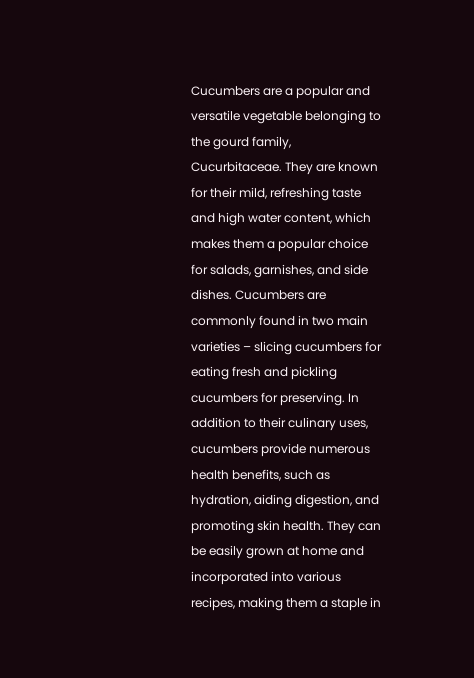Cucumbers are a popular and versatile vegetable belonging to the gourd family, Cucurbitaceae. They are known for their mild, refreshing taste and high water content, which makes them a popular choice for salads, garnishes, and side dishes. Cucumbers are commonly found in two main varieties – slicing cucumbers for eating fresh and pickling cucumbers for preserving. In addition to their culinary uses, cucumbers provide numerous health benefits, such as hydration, aiding digestion, and promoting skin health. They can be easily grown at home and incorporated into various recipes, making them a staple in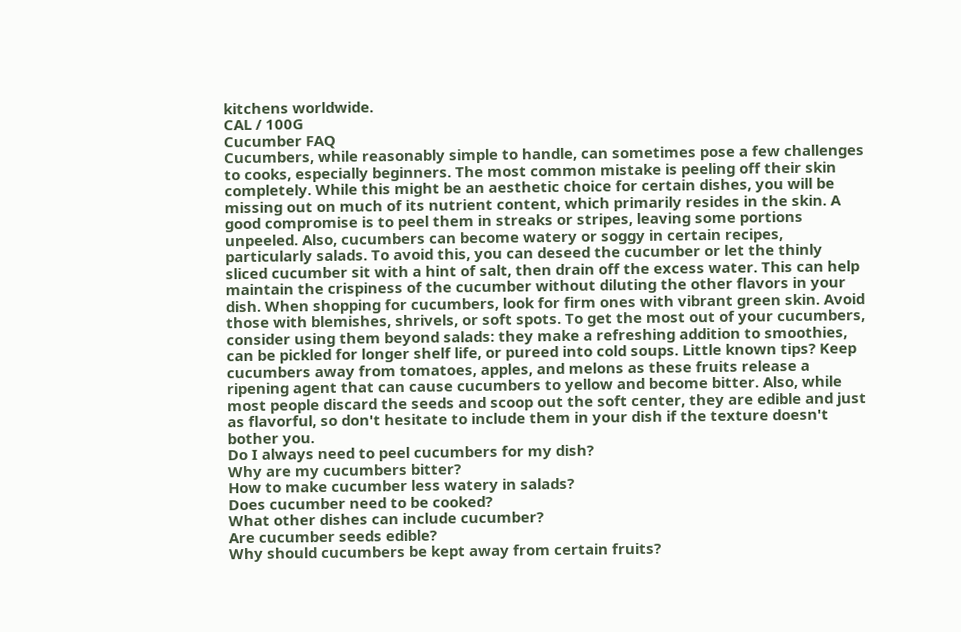kitchens worldwide.
CAL / 100G
Cucumber FAQ
Cucumbers, while reasonably simple to handle, can sometimes pose a few challenges to cooks, especially beginners. The most common mistake is peeling off their skin completely. While this might be an aesthetic choice for certain dishes, you will be missing out on much of its nutrient content, which primarily resides in the skin. A good compromise is to peel them in streaks or stripes, leaving some portions unpeeled. Also, cucumbers can become watery or soggy in certain recipes, particularly salads. To avoid this, you can deseed the cucumber or let the thinly sliced cucumber sit with a hint of salt, then drain off the excess water. This can help maintain the crispiness of the cucumber without diluting the other flavors in your dish. When shopping for cucumbers, look for firm ones with vibrant green skin. Avoid those with blemishes, shrivels, or soft spots. To get the most out of your cucumbers, consider using them beyond salads: they make a refreshing addition to smoothies, can be pickled for longer shelf life, or pureed into cold soups. Little known tips? Keep cucumbers away from tomatoes, apples, and melons as these fruits release a ripening agent that can cause cucumbers to yellow and become bitter. Also, while most people discard the seeds and scoop out the soft center, they are edible and just as flavorful, so don't hesitate to include them in your dish if the texture doesn't bother you.
Do I always need to peel cucumbers for my dish?
Why are my cucumbers bitter?
How to make cucumber less watery in salads?
Does cucumber need to be cooked?
What other dishes can include cucumber?
Are cucumber seeds edible?
Why should cucumbers be kept away from certain fruits?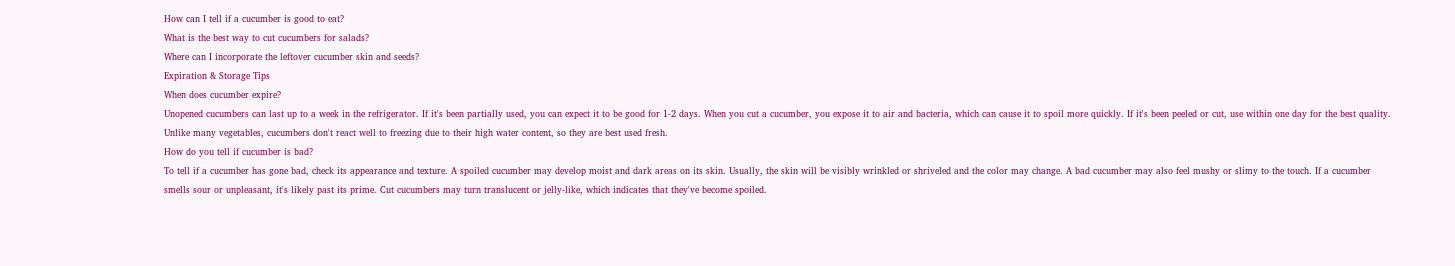How can I tell if a cucumber is good to eat?
What is the best way to cut cucumbers for salads?
Where can I incorporate the leftover cucumber skin and seeds?
Expiration & Storage Tips
When does cucumber expire?
Unopened cucumbers can last up to a week in the refrigerator. If it's been partially used, you can expect it to be good for 1-2 days. When you cut a cucumber, you expose it to air and bacteria, which can cause it to spoil more quickly. If it's been peeled or cut, use within one day for the best quality. Unlike many vegetables, cucumbers don't react well to freezing due to their high water content, so they are best used fresh.
How do you tell if cucumber is bad?
To tell if a cucumber has gone bad, check its appearance and texture. A spoiled cucumber may develop moist and dark areas on its skin. Usually, the skin will be visibly wrinkled or shriveled and the color may change. A bad cucumber may also feel mushy or slimy to the touch. If a cucumber smells sour or unpleasant, it's likely past its prime. Cut cucumbers may turn translucent or jelly-like, which indicates that they've become spoiled.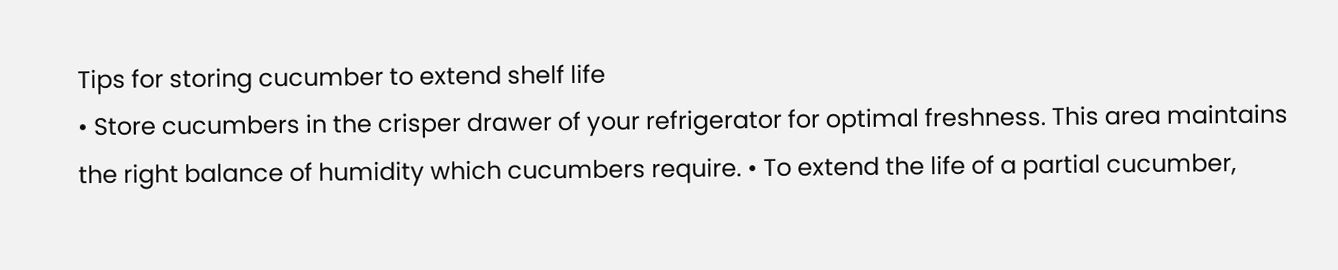Tips for storing cucumber to extend shelf life
• Store cucumbers in the crisper drawer of your refrigerator for optimal freshness. This area maintains the right balance of humidity which cucumbers require. • To extend the life of a partial cucumber,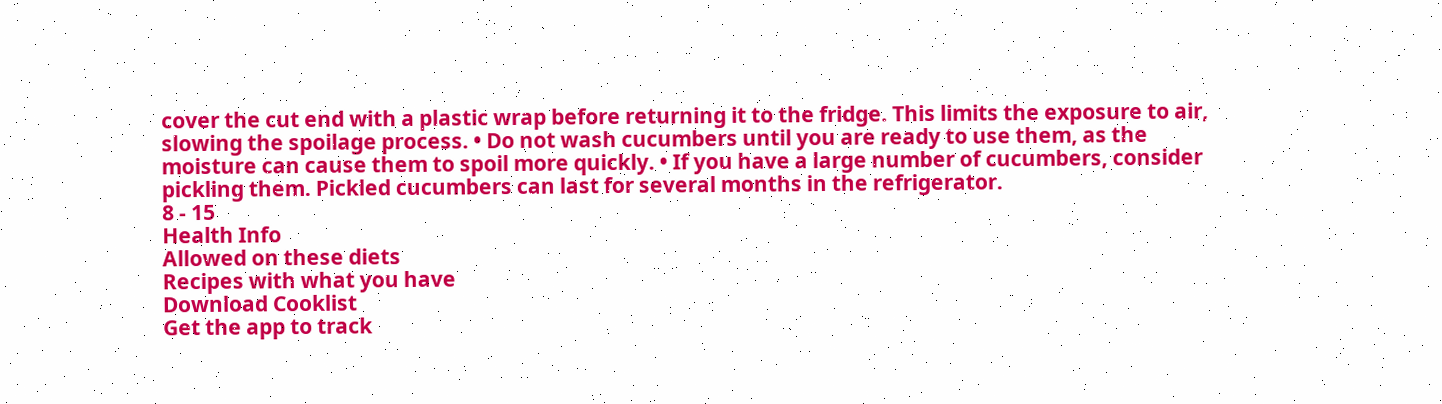cover the cut end with a plastic wrap before returning it to the fridge. This limits the exposure to air, slowing the spoilage process. • Do not wash cucumbers until you are ready to use them, as the moisture can cause them to spoil more quickly. • If you have a large number of cucumbers, consider pickling them. Pickled cucumbers can last for several months in the refrigerator.
8 - 15
Health Info
Allowed on these diets
Recipes with what you have
Download Cooklist
Get the app to track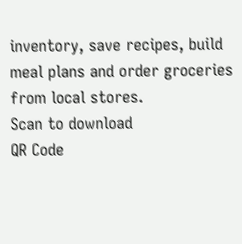inventory, save recipes, build meal plans and order groceries from local stores.
Scan to download
QR Code